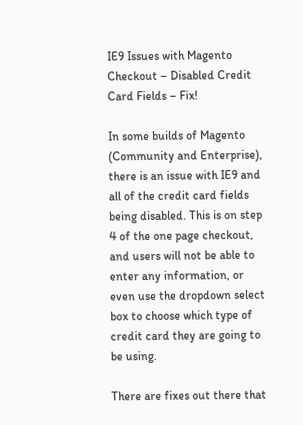IE9 Issues with Magento Checkout – Disabled Credit Card Fields – Fix!

In some builds of Magento (Community and Enterprise), there is an issue with IE9 and all of the credit card fields being disabled. This is on step 4 of the one page checkout, and users will not be able to enter any information, or even use the dropdown select box to choose which type of credit card they are going to be using.

There are fixes out there that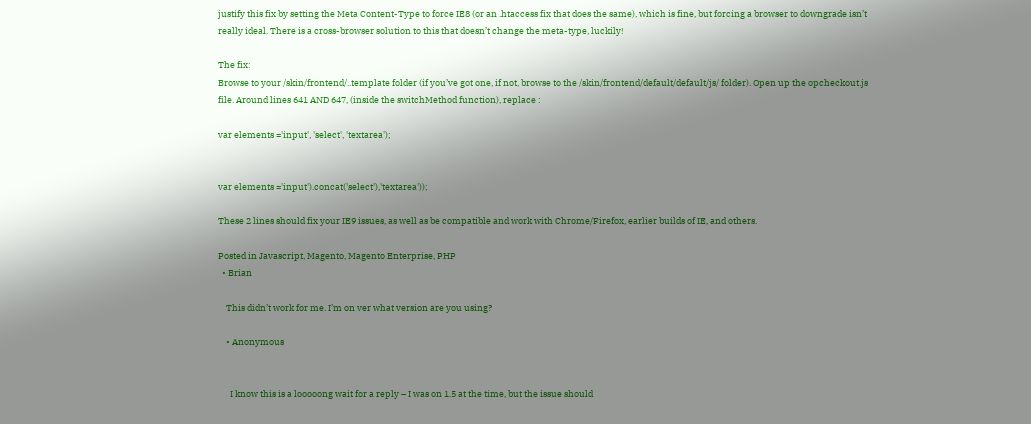justify this fix by setting the Meta Content-Type to force IE8 (or an .htaccess fix that does the same), which is fine, but forcing a browser to downgrade isn’t really ideal. There is a cross-browser solution to this that doesn’t change the meta-type, luckily!

The fix:
Browse to your /skin/frontend/..template folder (if you’ve got one, if not, browse to the /skin/frontend/default/default/js/ folder). Open up the opcheckout.js file. Around lines 641 AND 647, (inside the switchMethod function), replace :

var elements ='input', 'select', 'textarea');


var elements ='input').concat('select'),'textarea'));

These 2 lines should fix your IE9 issues, as well as be compatible and work with Chrome/Firefox, earlier builds of IE, and others.

Posted in Javascript, Magento, Magento Enterprise, PHP
  • Brian

    This didn’t work for me. I’m on ver what version are you using?

    • Anonymous


      I know this is a looooong wait for a reply – I was on 1.5 at the time, but the issue should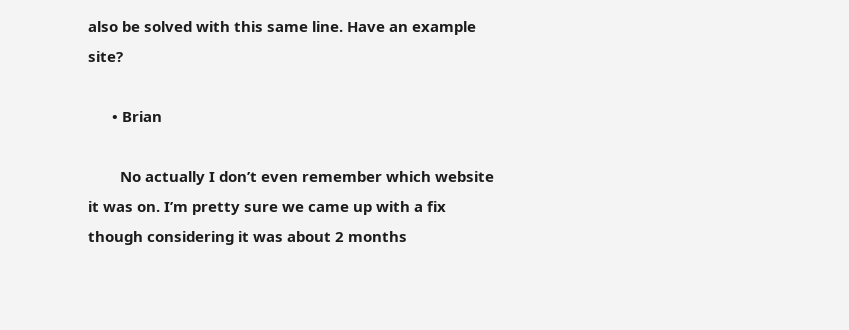also be solved with this same line. Have an example site?

      • Brian

        No actually I don’t even remember which website it was on. I’m pretty sure we came up with a fix though considering it was about 2 months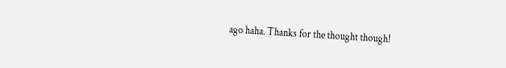ago haha. Thanks for the thought though!